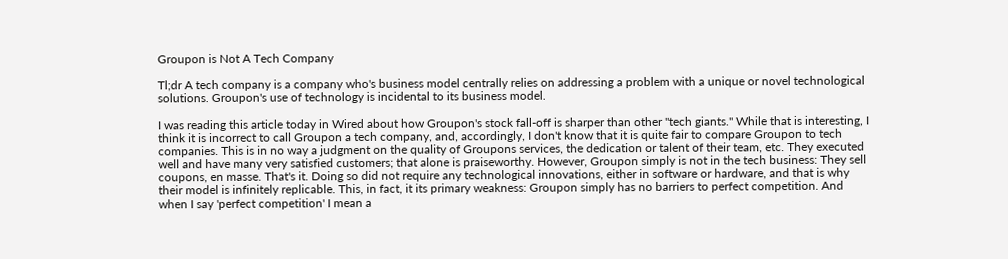Groupon is Not A Tech Company

Tl;dr A tech company is a company who's business model centrally relies on addressing a problem with a unique or novel technological solutions. Groupon's use of technology is incidental to its business model.

I was reading this article today in Wired about how Groupon's stock fall-off is sharper than other "tech giants." While that is interesting, I think it is incorrect to call Groupon a tech company, and, accordingly, I don't know that it is quite fair to compare Groupon to tech companies. This is in no way a judgment on the quality of Groupons services, the dedication or talent of their team, etc. They executed well and have many very satisfied customers; that alone is praiseworthy. However, Groupon simply is not in the tech business: They sell coupons, en masse. That's it. Doing so did not require any technological innovations, either in software or hardware, and that is why their model is infinitely replicable. This, in fact, it its primary weakness: Groupon simply has no barriers to perfect competition. And when I say 'perfect competition' I mean a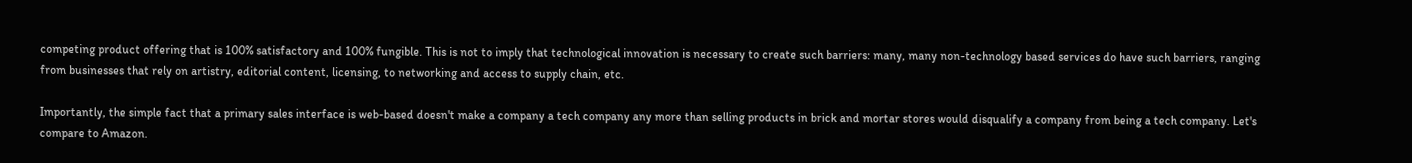competing product offering that is 100% satisfactory and 100% fungible. This is not to imply that technological innovation is necessary to create such barriers: many, many non-technology based services do have such barriers, ranging from businesses that rely on artistry, editorial content, licensing, to networking and access to supply chain, etc.

Importantly, the simple fact that a primary sales interface is web-based doesn't make a company a tech company any more than selling products in brick and mortar stores would disqualify a company from being a tech company. Let's compare to Amazon.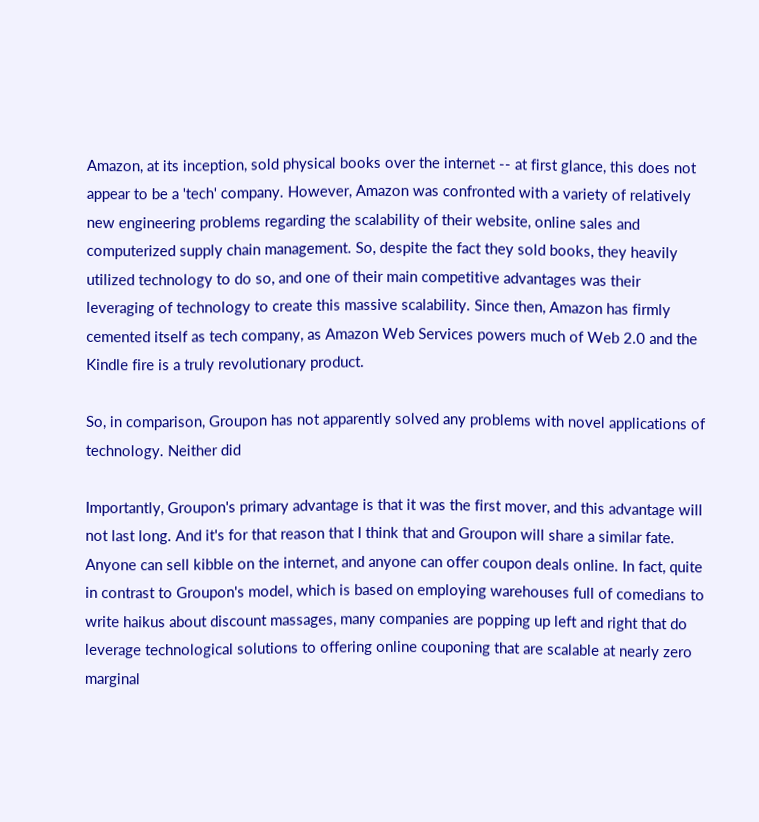Amazon, at its inception, sold physical books over the internet -- at first glance, this does not appear to be a 'tech' company. However, Amazon was confronted with a variety of relatively new engineering problems regarding the scalability of their website, online sales and computerized supply chain management. So, despite the fact they sold books, they heavily utilized technology to do so, and one of their main competitive advantages was their leveraging of technology to create this massive scalability. Since then, Amazon has firmly cemented itself as tech company, as Amazon Web Services powers much of Web 2.0 and the Kindle fire is a truly revolutionary product.

So, in comparison, Groupon has not apparently solved any problems with novel applications of technology. Neither did

Importantly, Groupon's primary advantage is that it was the first mover, and this advantage will not last long. And it's for that reason that I think that and Groupon will share a similar fate. Anyone can sell kibble on the internet, and anyone can offer coupon deals online. In fact, quite in contrast to Groupon's model, which is based on employing warehouses full of comedians to write haikus about discount massages, many companies are popping up left and right that do leverage technological solutions to offering online couponing that are scalable at nearly zero marginal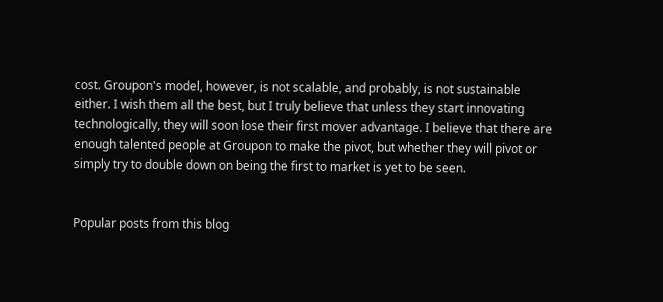cost. Groupon's model, however, is not scalable, and probably, is not sustainable either. I wish them all the best, but I truly believe that unless they start innovating technologically, they will soon lose their first mover advantage. I believe that there are enough talented people at Groupon to make the pivot, but whether they will pivot or simply try to double down on being the first to market is yet to be seen.


Popular posts from this blog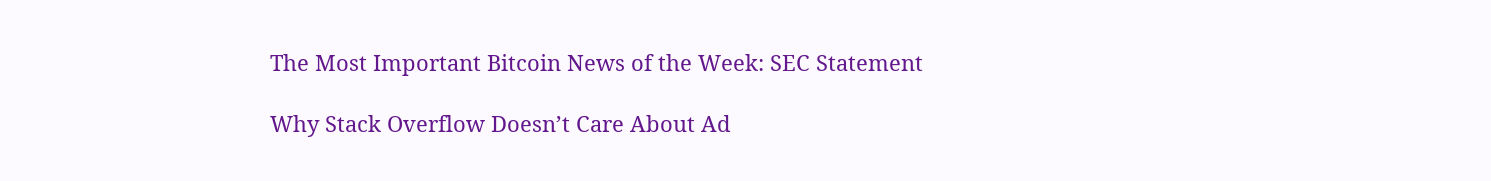The Most Important Bitcoin News of the Week: SEC Statement

Why Stack Overflow Doesn’t Care About Ad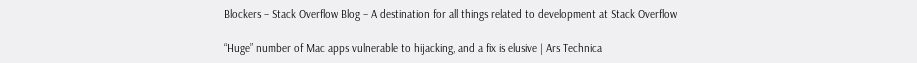Blockers – Stack Overflow Blog – A destination for all things related to development at Stack Overflow

“Huge” number of Mac apps vulnerable to hijacking, and a fix is elusive | Ars Technica